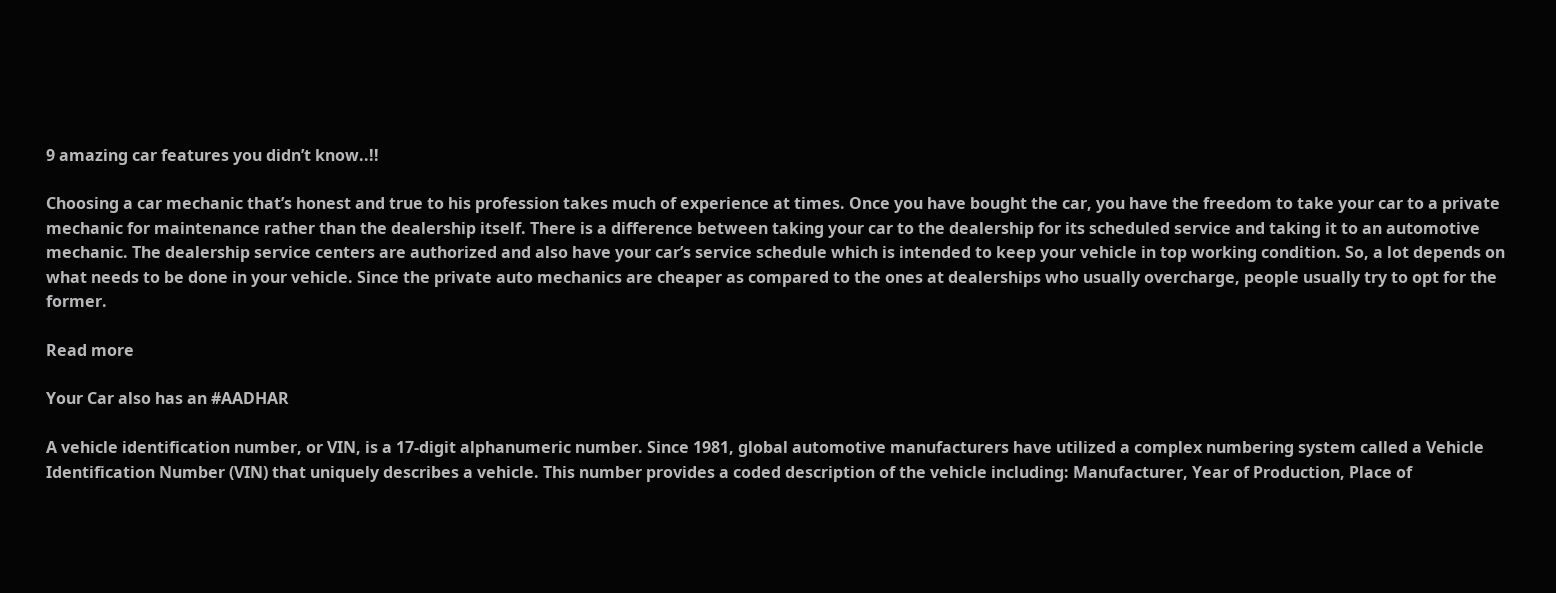9 amazing car features you didn’t know..!!

Choosing a car mechanic that’s honest and true to his profession takes much of experience at times. Once you have bought the car, you have the freedom to take your car to a private mechanic for maintenance rather than the dealership itself. There is a difference between taking your car to the dealership for its scheduled service and taking it to an automotive mechanic. The dealership service centers are authorized and also have your car’s service schedule which is intended to keep your vehicle in top working condition. So, a lot depends on what needs to be done in your vehicle. Since the private auto mechanics are cheaper as compared to the ones at dealerships who usually overcharge, people usually try to opt for the former.

Read more

Your Car also has an #AADHAR

A vehicle identification number, or VIN, is a 17-digit alphanumeric number. Since 1981, global automotive manufacturers have utilized a complex numbering system called a Vehicle Identification Number (VIN) that uniquely describes a vehicle. This number provides a coded description of the vehicle including: Manufacturer, Year of Production, Place of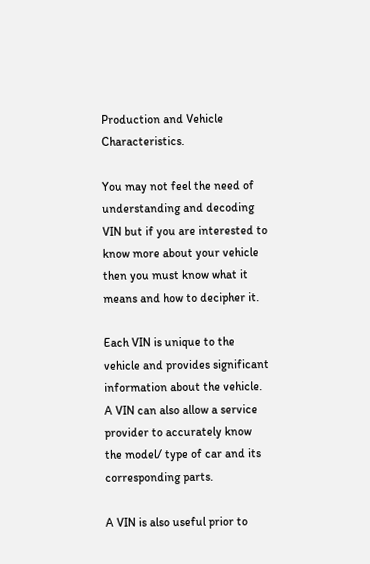Production and Vehicle Characteristics.

You may not feel the need of understanding and decoding VIN but if you are interested to know more about your vehicle then you must know what it means and how to decipher it.

Each VIN is unique to the vehicle and provides significant information about the vehicle. A VIN can also allow a service provider to accurately know the model/ type of car and its corresponding parts.

A VIN is also useful prior to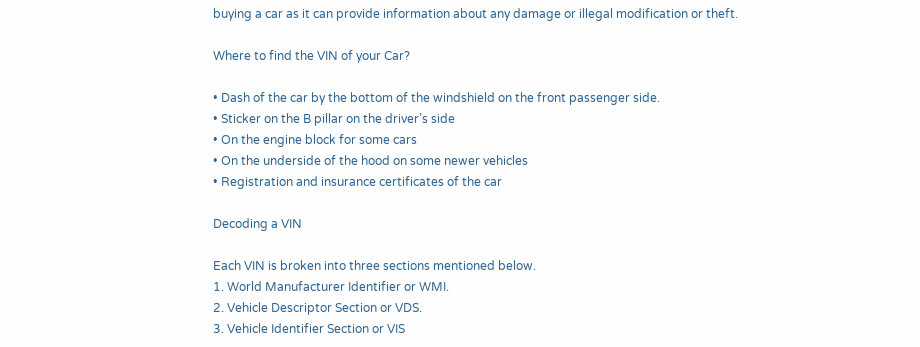buying a car as it can provide information about any damage or illegal modification or theft.

Where to find the VIN of your Car?

• Dash of the car by the bottom of the windshield on the front passenger side.
• Sticker on the B pillar on the driver’s side
• On the engine block for some cars
• On the underside of the hood on some newer vehicles
• Registration and insurance certificates of the car

Decoding a VIN

Each VIN is broken into three sections mentioned below.
1. World Manufacturer Identifier or WMI.
2. Vehicle Descriptor Section or VDS.
3. Vehicle Identifier Section or VIS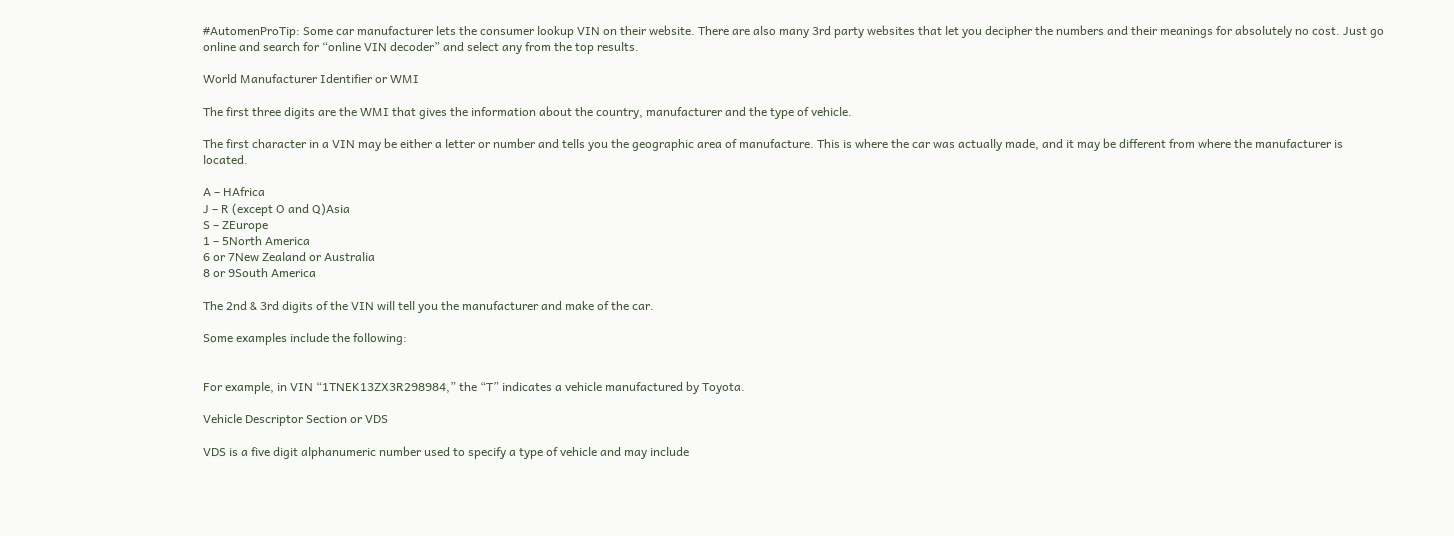#AutomenProTip: Some car manufacturer lets the consumer lookup VIN on their website. There are also many 3rd party websites that let you decipher the numbers and their meanings for absolutely no cost. Just go online and search for “online VIN decoder” and select any from the top results.

World Manufacturer Identifier or WMI

The first three digits are the WMI that gives the information about the country, manufacturer and the type of vehicle.

The first character in a VIN may be either a letter or number and tells you the geographic area of manufacture. This is where the car was actually made, and it may be different from where the manufacturer is located.

A – HAfrica
J – R (except O and Q)Asia
S – ZEurope
1 – 5North America
6 or 7New Zealand or Australia
8 or 9South America

The 2nd & 3rd digits of the VIN will tell you the manufacturer and make of the car.

Some examples include the following:


For example, in VIN “1TNEK13ZX3R298984,” the “T” indicates a vehicle manufactured by Toyota.

Vehicle Descriptor Section or VDS

VDS is a five digit alphanumeric number used to specify a type of vehicle and may include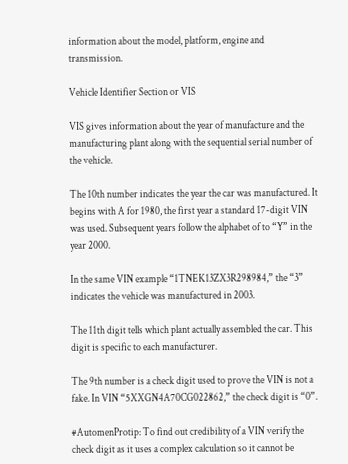information about the model, platform, engine and transmission.

Vehicle Identifier Section or VIS

VIS gives information about the year of manufacture and the manufacturing plant along with the sequential serial number of the vehicle.

The 10th number indicates the year the car was manufactured. It begins with A for 1980, the first year a standard 17-digit VIN was used. Subsequent years follow the alphabet of to “Y” in the year 2000.

In the same VIN example “1TNEK13ZX3R298984,” the “3” indicates the vehicle was manufactured in 2003.

The 11th digit tells which plant actually assembled the car. This digit is specific to each manufacturer.

The 9th number is a check digit used to prove the VIN is not a fake. In VIN “5XXGN4A70CG022862,” the check digit is “0”.

#AutomenProtip: To find out credibility of a VIN verify the check digit as it uses a complex calculation so it cannot be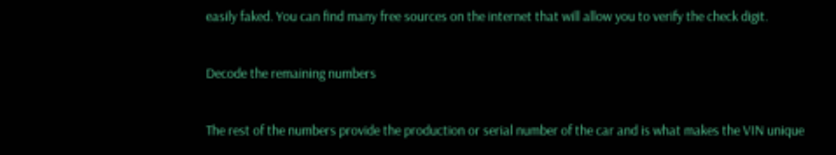easily faked. You can find many free sources on the internet that will allow you to verify the check digit.

Decode the remaining numbers

The rest of the numbers provide the production or serial number of the car and is what makes the VIN unique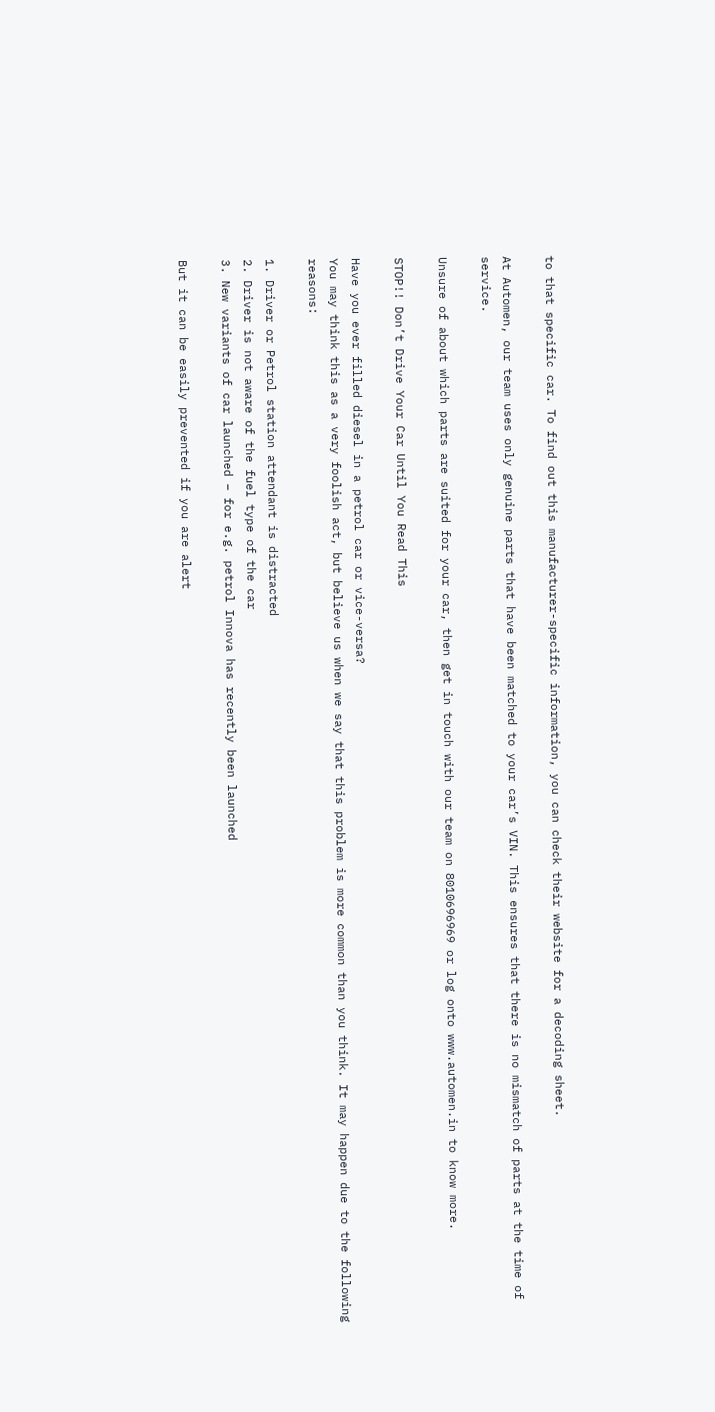to that specific car. To find out this manufacturer-specific information, you can check their website for a decoding sheet.

At Automen, our team uses only genuine parts that have been matched to your car’s VIN. This ensures that there is no mismatch of parts at the time of service.

Unsure of about which parts are suited for your car, then get in touch with our team on 8010696969 or log onto www.automen.in to know more.

STOP!! Don’t Drive Your Car Until You Read This

Have you ever filled diesel in a petrol car or vice-versa?
You may think this as a very foolish act, but believe us when we say that this problem is more common than you think. It may happen due to the following reasons:

1. Driver or Petrol station attendant is distracted
2. Driver is not aware of the fuel type of the car
3. New variants of car launched – for e.g. petrol Innova has recently been launched

But it can be easily prevented if you are alert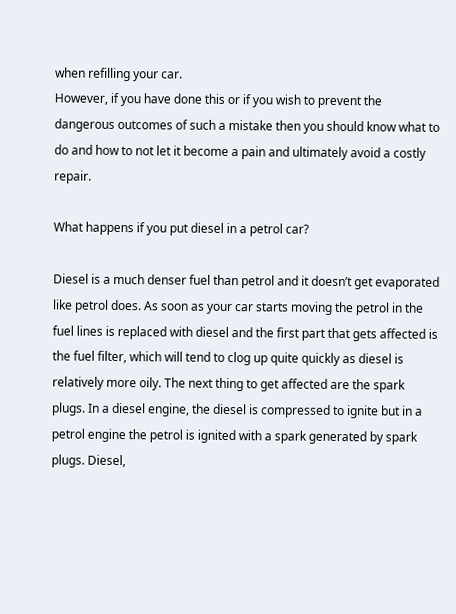when refilling your car.
However, if you have done this or if you wish to prevent the dangerous outcomes of such a mistake then you should know what to do and how to not let it become a pain and ultimately avoid a costly repair.

What happens if you put diesel in a petrol car?

Diesel is a much denser fuel than petrol and it doesn’t get evaporated like petrol does. As soon as your car starts moving the petrol in the fuel lines is replaced with diesel and the first part that gets affected is the fuel filter, which will tend to clog up quite quickly as diesel is relatively more oily. The next thing to get affected are the spark plugs. In a diesel engine, the diesel is compressed to ignite but in a petrol engine the petrol is ignited with a spark generated by spark plugs. Diesel,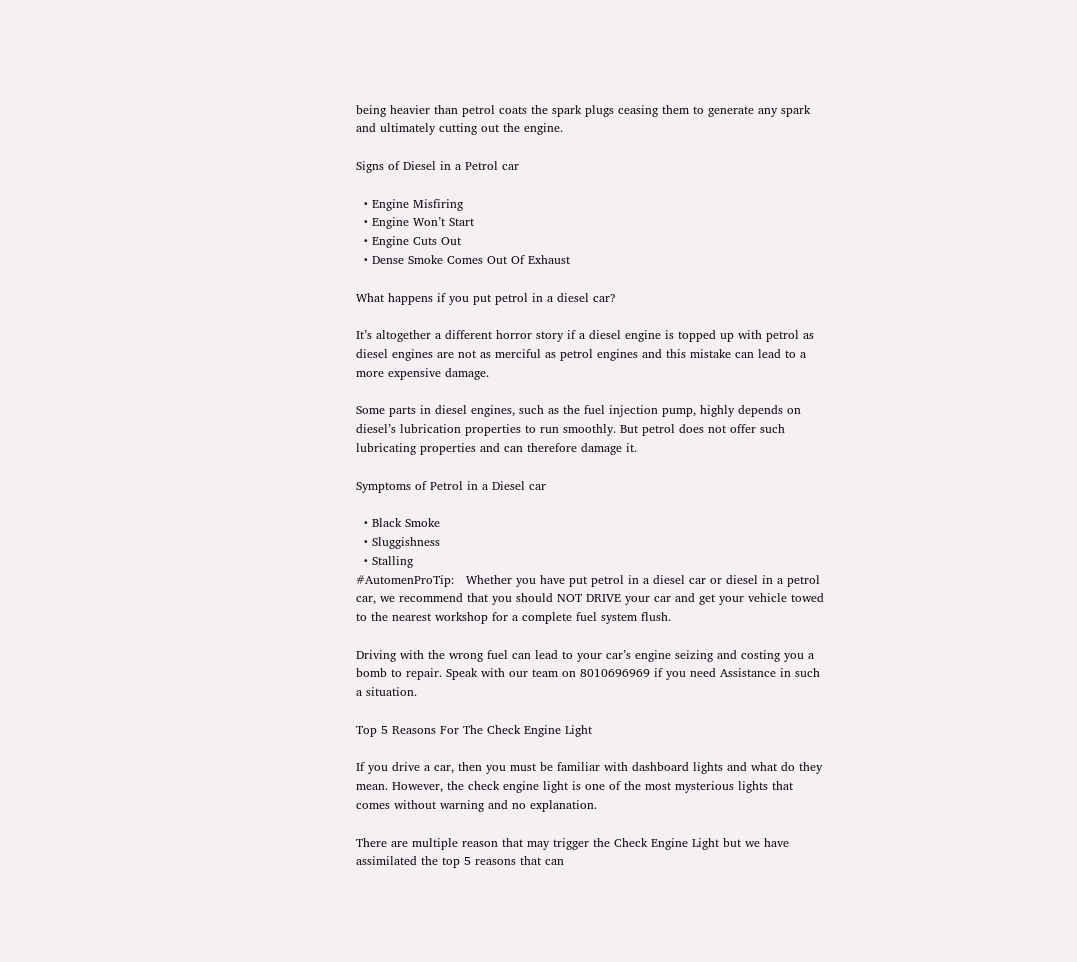being heavier than petrol coats the spark plugs ceasing them to generate any spark and ultimately cutting out the engine.

Signs of Diesel in a Petrol car

  • Engine Misfiring
  • Engine Won’t Start
  • Engine Cuts Out
  • Dense Smoke Comes Out Of Exhaust

What happens if you put petrol in a diesel car?

It’s altogether a different horror story if a diesel engine is topped up with petrol as diesel engines are not as merciful as petrol engines and this mistake can lead to a more expensive damage.

Some parts in diesel engines, such as the fuel injection pump, highly depends on diesel’s lubrication properties to run smoothly. But petrol does not offer such lubricating properties and can therefore damage it.

Symptoms of Petrol in a Diesel car

  • Black Smoke
  • Sluggishness
  • Stalling
#AutomenProTip:   Whether you have put petrol in a diesel car or diesel in a petrol car, we recommend that you should NOT DRIVE your car and get your vehicle towed to the nearest workshop for a complete fuel system flush.

Driving with the wrong fuel can lead to your car’s engine seizing and costing you a bomb to repair. Speak with our team on 8010696969 if you need Assistance in such a situation.

Top 5 Reasons For The Check Engine Light

If you drive a car, then you must be familiar with dashboard lights and what do they mean. However, the check engine light is one of the most mysterious lights that comes without warning and no explanation.

There are multiple reason that may trigger the Check Engine Light but we have assimilated the top 5 reasons that can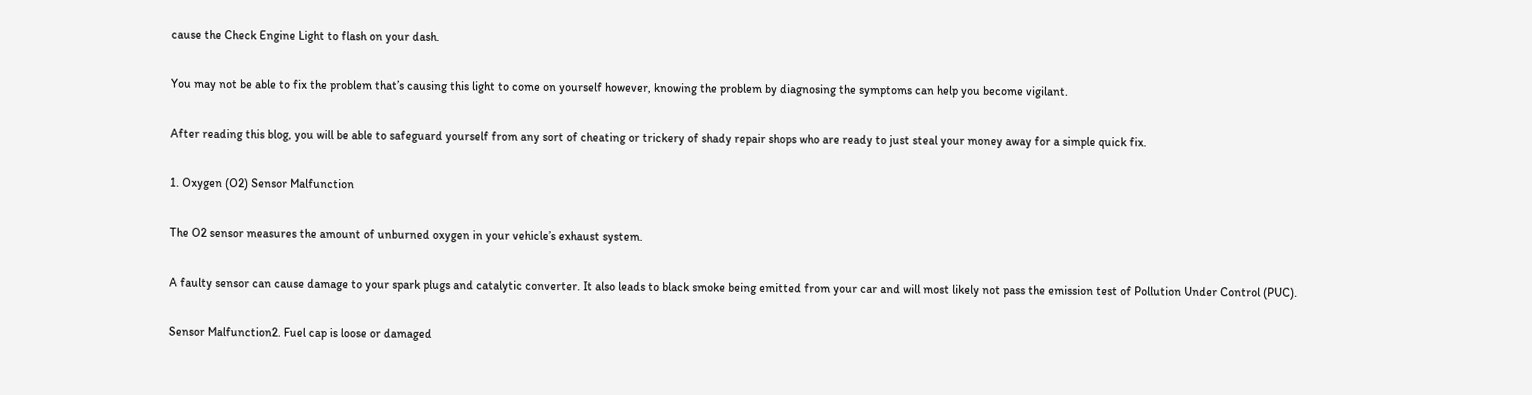cause the Check Engine Light to flash on your dash.

You may not be able to fix the problem that’s causing this light to come on yourself however, knowing the problem by diagnosing the symptoms can help you become vigilant.

After reading this blog, you will be able to safeguard yourself from any sort of cheating or trickery of shady repair shops who are ready to just steal your money away for a simple quick fix.

1. Oxygen (O2) Sensor Malfunction

The O2 sensor measures the amount of unburned oxygen in your vehicle’s exhaust system.

A faulty sensor can cause damage to your spark plugs and catalytic converter. It also leads to black smoke being emitted from your car and will most likely not pass the emission test of Pollution Under Control (PUC).

Sensor Malfunction2. Fuel cap is loose or damaged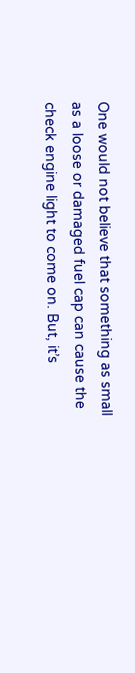One would not believe that something as small as a loose or damaged fuel cap can cause the check engine light to come on. But, it’s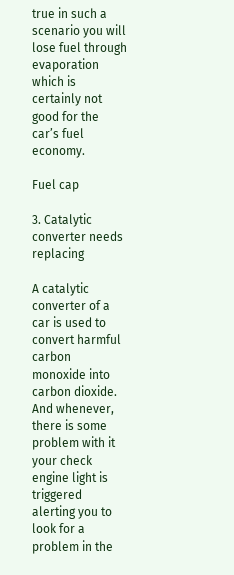true in such a scenario you will lose fuel through evaporation which is certainly not good for the car’s fuel economy.

Fuel cap

3. Catalytic converter needs replacing

A catalytic converter of a car is used to convert harmful carbon monoxide into carbon dioxide. And whenever, there is some problem with it your check engine light is triggered alerting you to look for a problem in the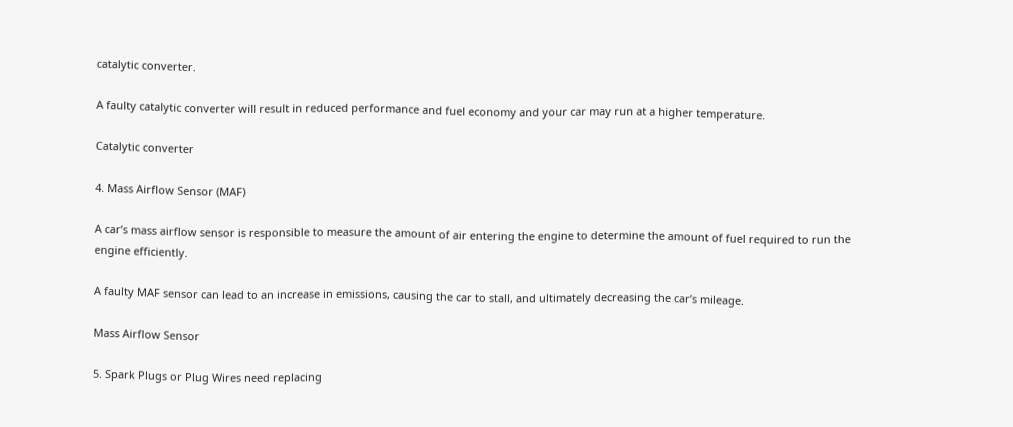catalytic converter.

A faulty catalytic converter will result in reduced performance and fuel economy and your car may run at a higher temperature.

Catalytic converter

4. Mass Airflow Sensor (MAF)

A car’s mass airflow sensor is responsible to measure the amount of air entering the engine to determine the amount of fuel required to run the engine efficiently.

A faulty MAF sensor can lead to an increase in emissions, causing the car to stall, and ultimately decreasing the car’s mileage.

Mass Airflow Sensor

5. Spark Plugs or Plug Wires need replacing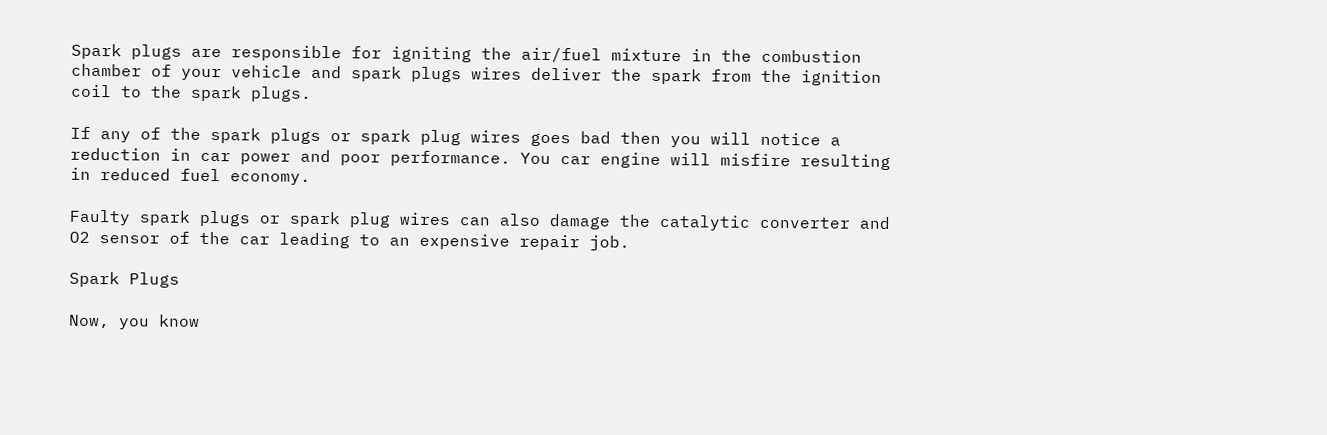Spark plugs are responsible for igniting the air/fuel mixture in the combustion chamber of your vehicle and spark plugs wires deliver the spark from the ignition coil to the spark plugs.

If any of the spark plugs or spark plug wires goes bad then you will notice a reduction in car power and poor performance. You car engine will misfire resulting in reduced fuel economy.

Faulty spark plugs or spark plug wires can also damage the catalytic converter and O2 sensor of the car leading to an expensive repair job.

Spark Plugs

Now, you know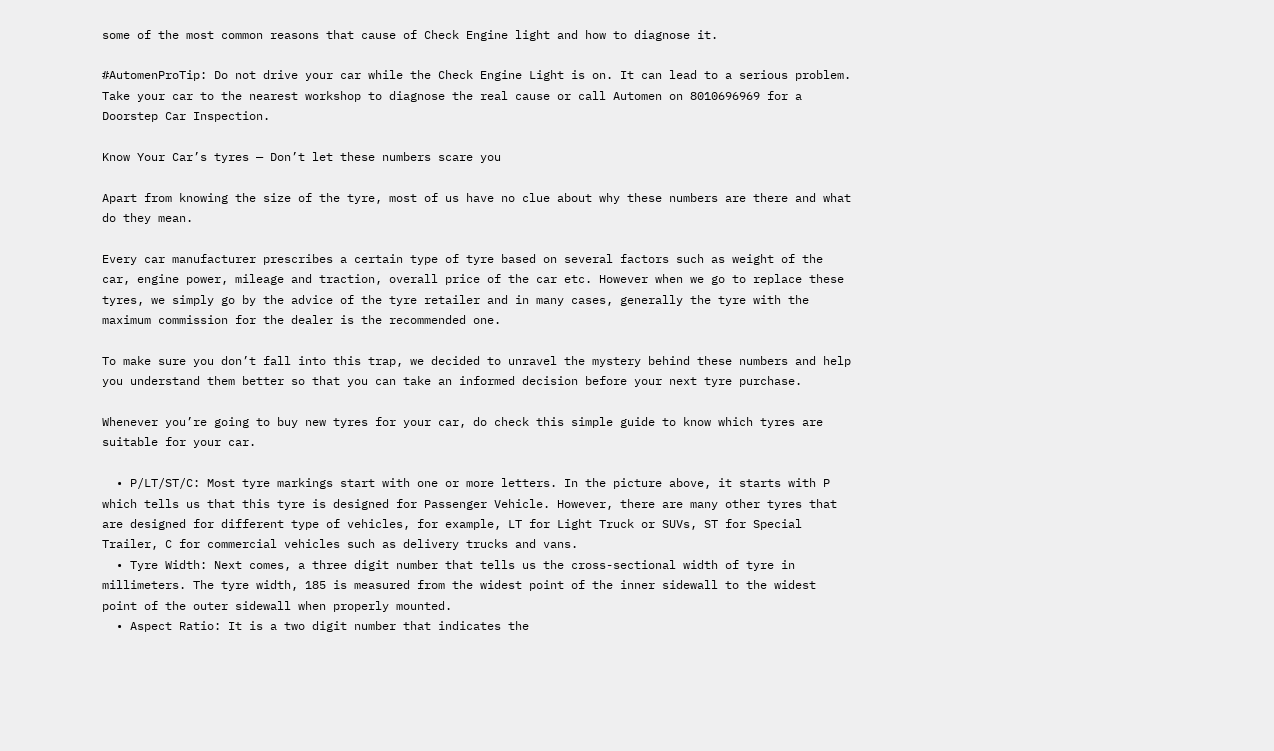some of the most common reasons that cause of Check Engine light and how to diagnose it.

#AutomenProTip: Do not drive your car while the Check Engine Light is on. It can lead to a serious problem. Take your car to the nearest workshop to diagnose the real cause or call Automen on 8010696969 for a Doorstep Car Inspection.

Know Your Car’s tyres — Don’t let these numbers scare you

Apart from knowing the size of the tyre, most of us have no clue about why these numbers are there and what do they mean.

Every car manufacturer prescribes a certain type of tyre based on several factors such as weight of the car, engine power, mileage and traction, overall price of the car etc. However when we go to replace these tyres, we simply go by the advice of the tyre retailer and in many cases, generally the tyre with the maximum commission for the dealer is the recommended one.

To make sure you don’t fall into this trap, we decided to unravel the mystery behind these numbers and help you understand them better so that you can take an informed decision before your next tyre purchase.

Whenever you’re going to buy new tyres for your car, do check this simple guide to know which tyres are suitable for your car.

  • P/LT/ST/C: Most tyre markings start with one or more letters. In the picture above, it starts with P which tells us that this tyre is designed for Passenger Vehicle. However, there are many other tyres that are designed for different type of vehicles, for example, LT for Light Truck or SUVs, ST for Special Trailer, C for commercial vehicles such as delivery trucks and vans.
  • Tyre Width: Next comes, a three digit number that tells us the cross-sectional width of tyre in millimeters. The tyre width, 185 is measured from the widest point of the inner sidewall to the widest point of the outer sidewall when properly mounted.
  • Aspect Ratio: It is a two digit number that indicates the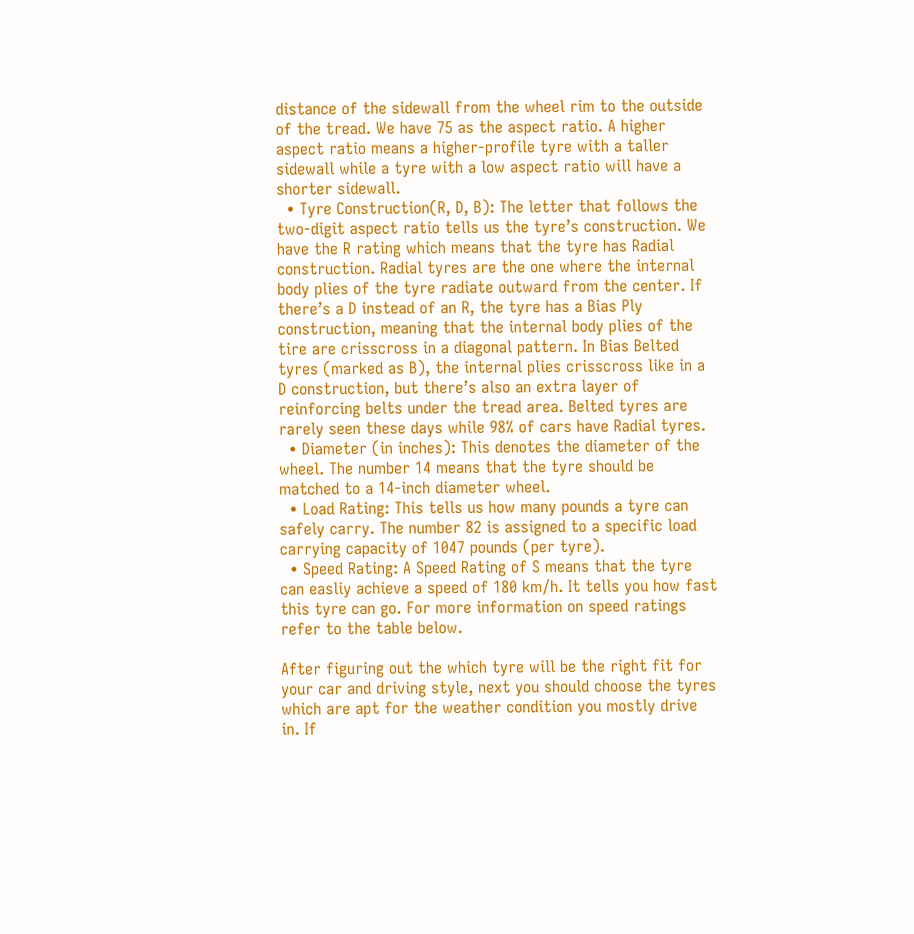distance of the sidewall from the wheel rim to the outside of the tread. We have 75 as the aspect ratio. A higher aspect ratio means a higher-profile tyre with a taller sidewall while a tyre with a low aspect ratio will have a shorter sidewall.
  • Tyre Construction(R, D, B): The letter that follows the two-digit aspect ratio tells us the tyre’s construction. We have the R rating which means that the tyre has Radial construction. Radial tyres are the one where the internal body plies of the tyre radiate outward from the center. If there’s a D instead of an R, the tyre has a Bias Ply construction, meaning that the internal body plies of the tire are crisscross in a diagonal pattern. In Bias Belted tyres (marked as B), the internal plies crisscross like in a D construction, but there’s also an extra layer of reinforcing belts under the tread area. Belted tyres are rarely seen these days while 98% of cars have Radial tyres.
  • Diameter (in inches): This denotes the diameter of the wheel. The number 14 means that the tyre should be matched to a 14-inch diameter wheel.
  • Load Rating: This tells us how many pounds a tyre can safely carry. The number 82 is assigned to a specific load carrying capacity of 1047 pounds (per tyre).
  • Speed Rating: A Speed Rating of S means that the tyre can easliy achieve a speed of 180 km/h. It tells you how fast this tyre can go. For more information on speed ratings refer to the table below.

After figuring out the which tyre will be the right fit for your car and driving style, next you should choose the tyres which are apt for the weather condition you mostly drive in. If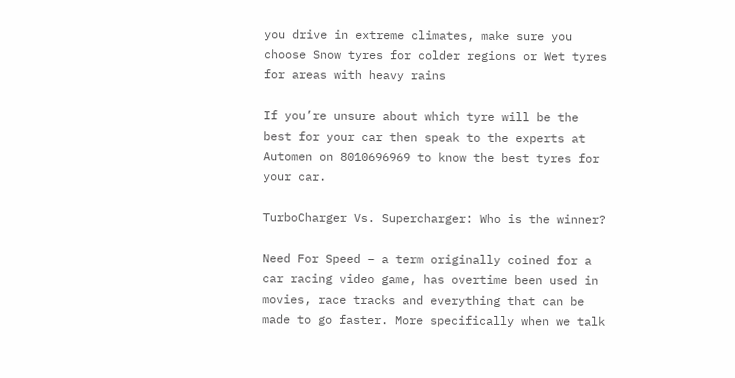you drive in extreme climates, make sure you choose Snow tyres for colder regions or Wet tyres for areas with heavy rains

If you’re unsure about which tyre will be the best for your car then speak to the experts at Automen on 8010696969 to know the best tyres for your car.

TurboCharger Vs. Supercharger: Who is the winner?

Need For Speed – a term originally coined for a car racing video game, has overtime been used in movies, race tracks and everything that can be made to go faster. More specifically when we talk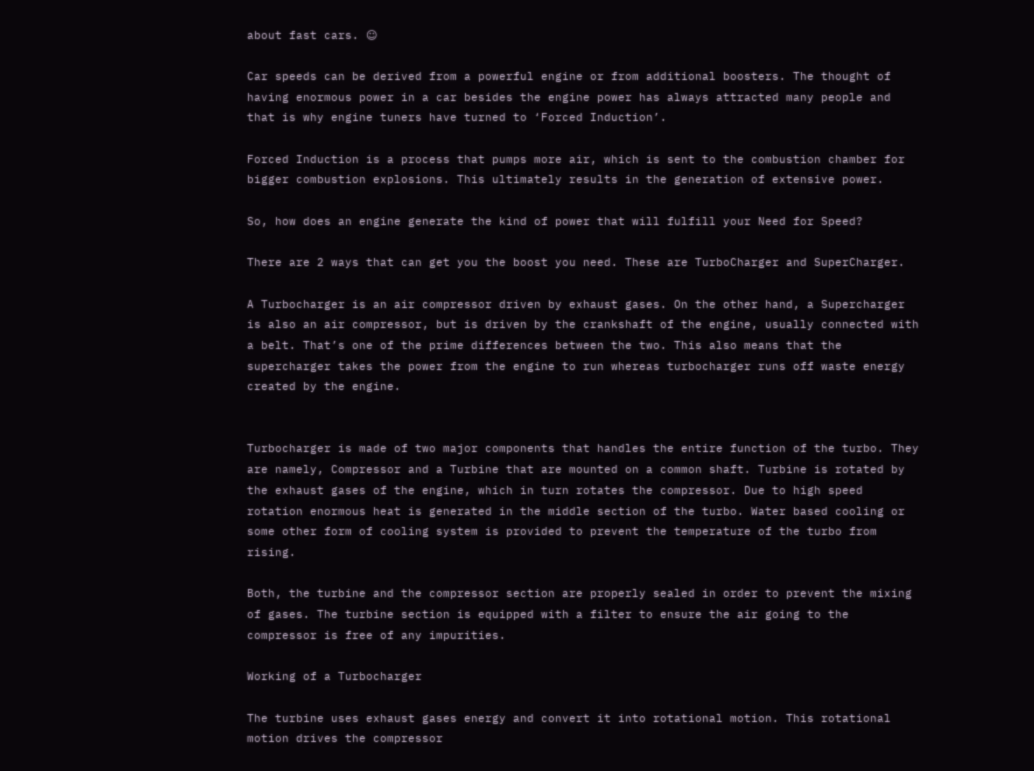about fast cars. ☺

Car speeds can be derived from a powerful engine or from additional boosters. The thought of having enormous power in a car besides the engine power has always attracted many people and that is why engine tuners have turned to ‘Forced Induction’.

Forced Induction is a process that pumps more air, which is sent to the combustion chamber for bigger combustion explosions. This ultimately results in the generation of extensive power.

So, how does an engine generate the kind of power that will fulfill your Need for Speed?

There are 2 ways that can get you the boost you need. These are TurboCharger and SuperCharger.

A Turbocharger is an air compressor driven by exhaust gases. On the other hand, a Supercharger is also an air compressor, but is driven by the crankshaft of the engine, usually connected with a belt. That’s one of the prime differences between the two. This also means that the supercharger takes the power from the engine to run whereas turbocharger runs off waste energy created by the engine.


Turbocharger is made of two major components that handles the entire function of the turbo. They are namely, Compressor and a Turbine that are mounted on a common shaft. Turbine is rotated by the exhaust gases of the engine, which in turn rotates the compressor. Due to high speed rotation enormous heat is generated in the middle section of the turbo. Water based cooling or some other form of cooling system is provided to prevent the temperature of the turbo from rising.

Both, the turbine and the compressor section are properly sealed in order to prevent the mixing of gases. The turbine section is equipped with a filter to ensure the air going to the compressor is free of any impurities.

Working of a Turbocharger

The turbine uses exhaust gases energy and convert it into rotational motion. This rotational motion drives the compressor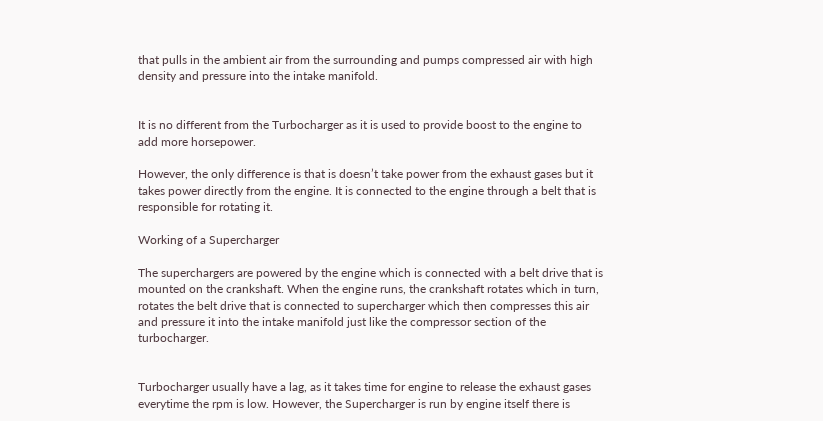that pulls in the ambient air from the surrounding and pumps compressed air with high density and pressure into the intake manifold.


It is no different from the Turbocharger as it is used to provide boost to the engine to add more horsepower.

However, the only difference is that is doesn’t take power from the exhaust gases but it takes power directly from the engine. It is connected to the engine through a belt that is responsible for rotating it.

Working of a Supercharger

The superchargers are powered by the engine which is connected with a belt drive that is mounted on the crankshaft. When the engine runs, the crankshaft rotates which in turn, rotates the belt drive that is connected to supercharger which then compresses this air and pressure it into the intake manifold just like the compressor section of the turbocharger.


Turbocharger usually have a lag, as it takes time for engine to release the exhaust gases everytime the rpm is low. However, the Supercharger is run by engine itself there is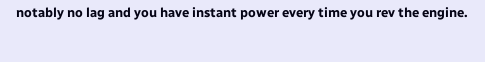notably no lag and you have instant power every time you rev the engine.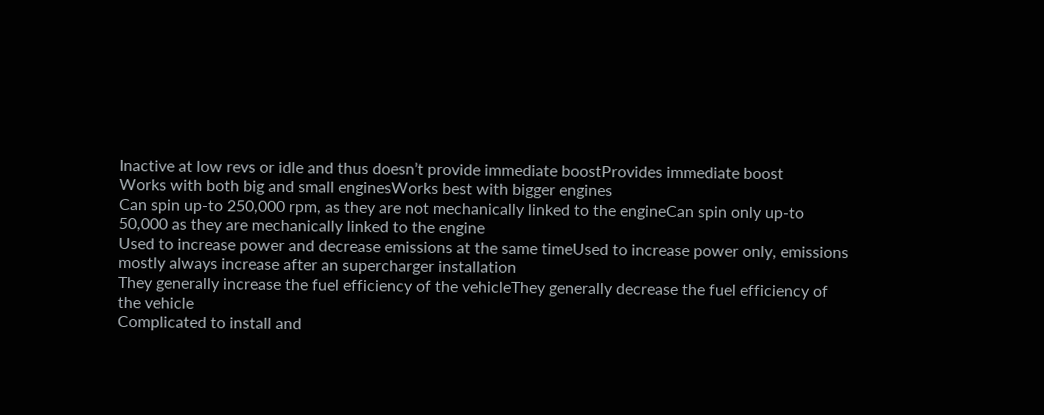Inactive at low revs or idle and thus doesn’t provide immediate boostProvides immediate boost
Works with both big and small enginesWorks best with bigger engines
Can spin up-to 250,000 rpm, as they are not mechanically linked to the engineCan spin only up-to 50,000 as they are mechanically linked to the engine
Used to increase power and decrease emissions at the same timeUsed to increase power only, emissions mostly always increase after an supercharger installation
They generally increase the fuel efficiency of the vehicleThey generally decrease the fuel efficiency of the vehicle
Complicated to install and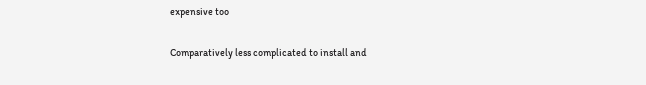expensive too

Comparatively less complicated to install and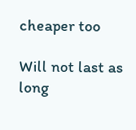cheaper too

Will not last as long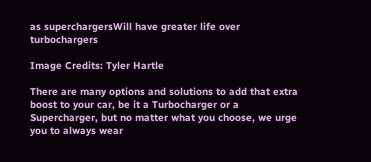as superchargersWill have greater life over turbochargers

Image Credits: Tyler Hartle

There are many options and solutions to add that extra boost to your car, be it a Turbocharger or a Supercharger, but no matter what you choose, we urge you to always wear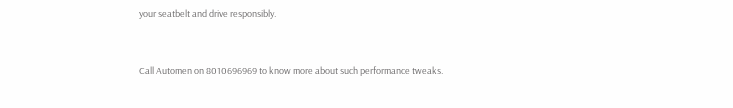your seatbelt and drive responsibly.


Call Automen on 8010696969 to know more about such performance tweaks.